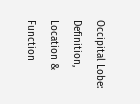Occipital Lobe: Definition, Location & Function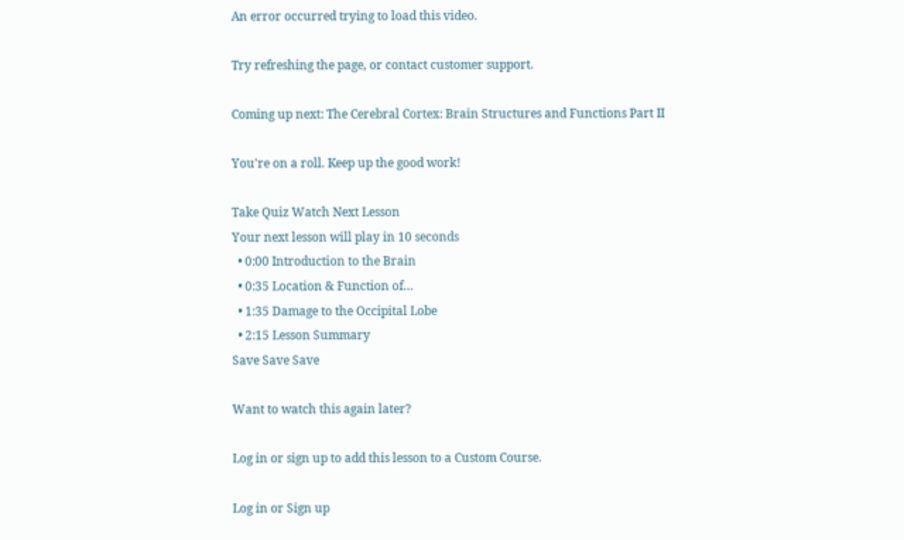An error occurred trying to load this video.

Try refreshing the page, or contact customer support.

Coming up next: The Cerebral Cortex: Brain Structures and Functions Part II

You're on a roll. Keep up the good work!

Take Quiz Watch Next Lesson
Your next lesson will play in 10 seconds
  • 0:00 Introduction to the Brain
  • 0:35 Location & Function of…
  • 1:35 Damage to the Occipital Lobe
  • 2:15 Lesson Summary
Save Save Save

Want to watch this again later?

Log in or sign up to add this lesson to a Custom Course.

Log in or Sign up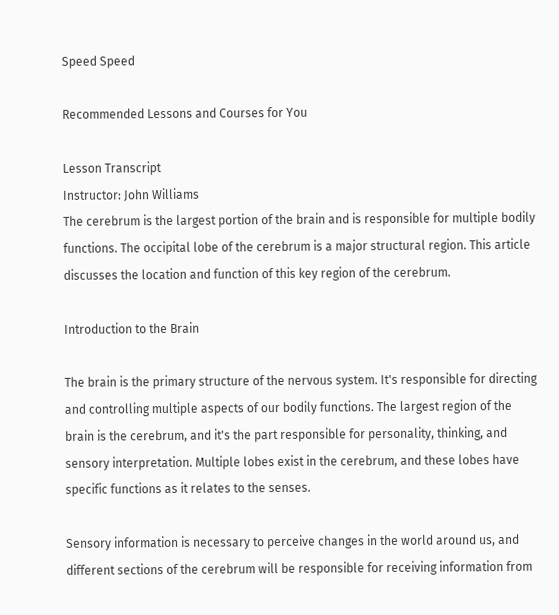Speed Speed

Recommended Lessons and Courses for You

Lesson Transcript
Instructor: John Williams
The cerebrum is the largest portion of the brain and is responsible for multiple bodily functions. The occipital lobe of the cerebrum is a major structural region. This article discusses the location and function of this key region of the cerebrum.

Introduction to the Brain

The brain is the primary structure of the nervous system. It's responsible for directing and controlling multiple aspects of our bodily functions. The largest region of the brain is the cerebrum, and it's the part responsible for personality, thinking, and sensory interpretation. Multiple lobes exist in the cerebrum, and these lobes have specific functions as it relates to the senses.

Sensory information is necessary to perceive changes in the world around us, and different sections of the cerebrum will be responsible for receiving information from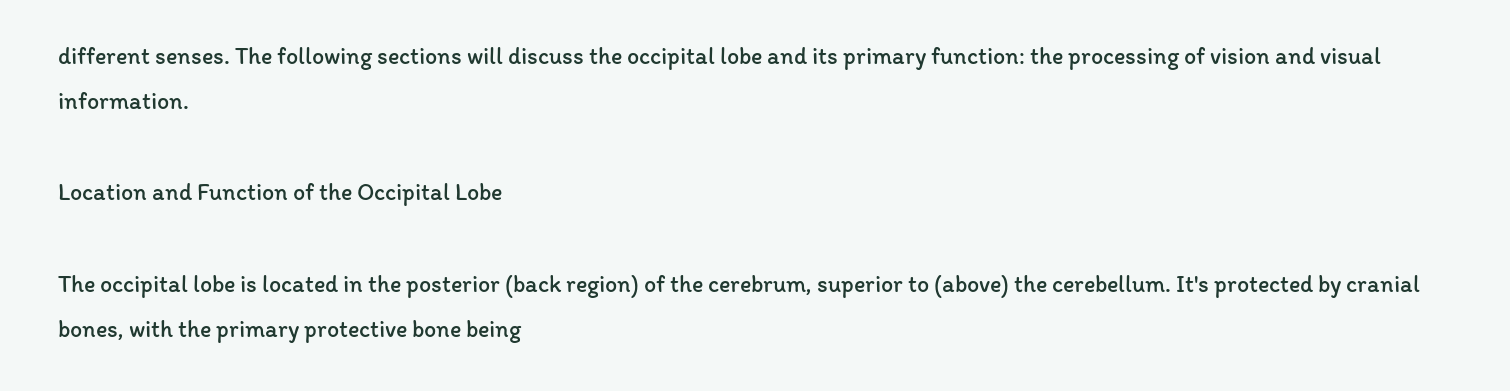different senses. The following sections will discuss the occipital lobe and its primary function: the processing of vision and visual information.

Location and Function of the Occipital Lobe

The occipital lobe is located in the posterior (back region) of the cerebrum, superior to (above) the cerebellum. It's protected by cranial bones, with the primary protective bone being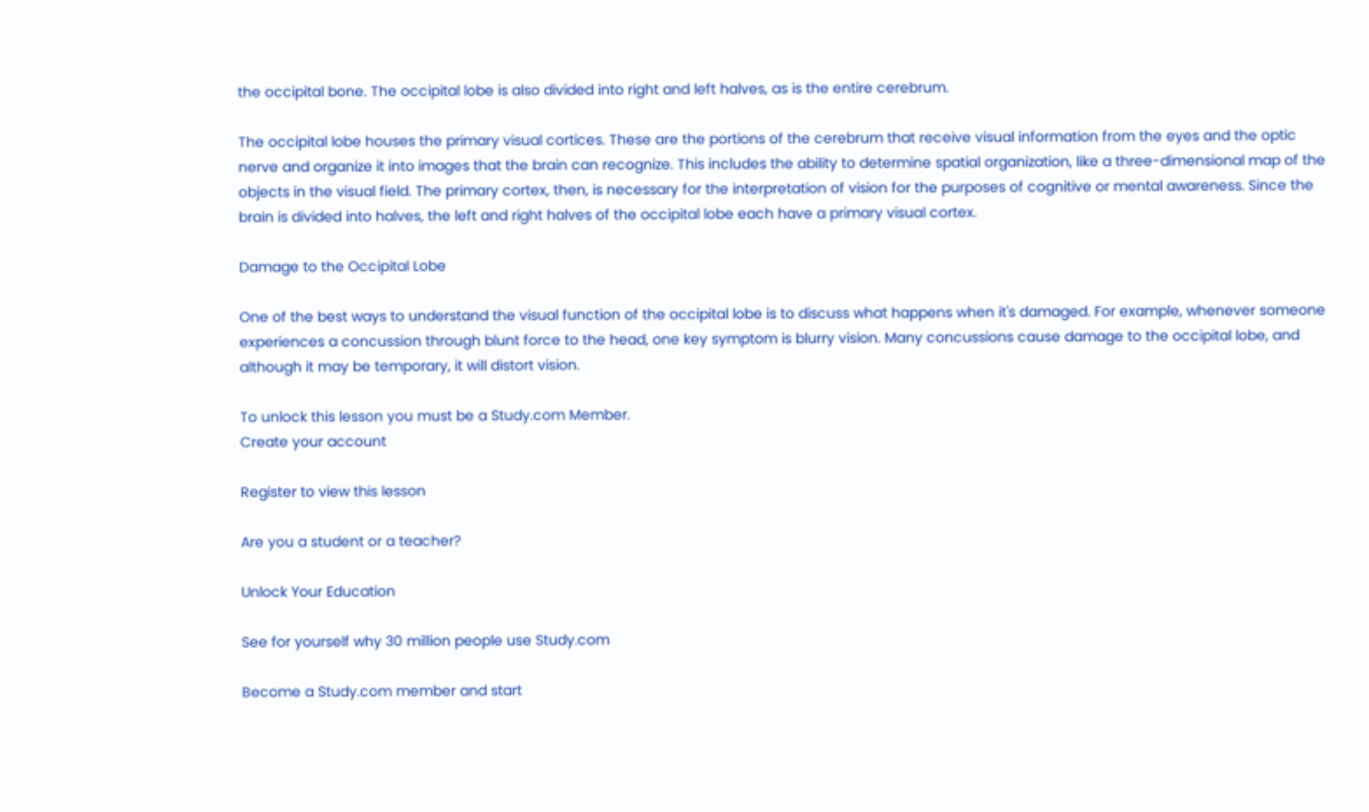the occipital bone. The occipital lobe is also divided into right and left halves, as is the entire cerebrum.

The occipital lobe houses the primary visual cortices. These are the portions of the cerebrum that receive visual information from the eyes and the optic nerve and organize it into images that the brain can recognize. This includes the ability to determine spatial organization, like a three-dimensional map of the objects in the visual field. The primary cortex, then, is necessary for the interpretation of vision for the purposes of cognitive or mental awareness. Since the brain is divided into halves, the left and right halves of the occipital lobe each have a primary visual cortex.

Damage to the Occipital Lobe

One of the best ways to understand the visual function of the occipital lobe is to discuss what happens when it's damaged. For example, whenever someone experiences a concussion through blunt force to the head, one key symptom is blurry vision. Many concussions cause damage to the occipital lobe, and although it may be temporary, it will distort vision.

To unlock this lesson you must be a Study.com Member.
Create your account

Register to view this lesson

Are you a student or a teacher?

Unlock Your Education

See for yourself why 30 million people use Study.com

Become a Study.com member and start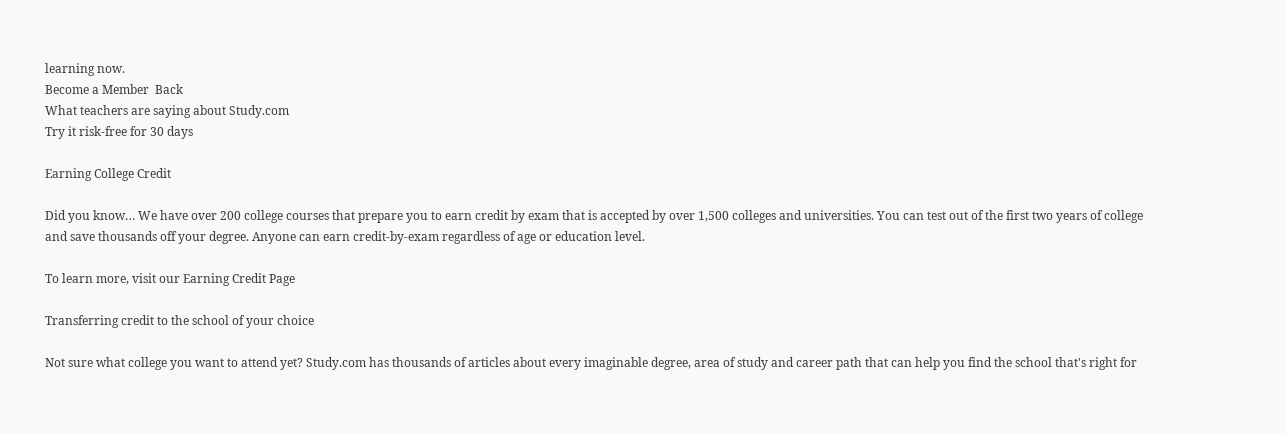learning now.
Become a Member  Back
What teachers are saying about Study.com
Try it risk-free for 30 days

Earning College Credit

Did you know… We have over 200 college courses that prepare you to earn credit by exam that is accepted by over 1,500 colleges and universities. You can test out of the first two years of college and save thousands off your degree. Anyone can earn credit-by-exam regardless of age or education level.

To learn more, visit our Earning Credit Page

Transferring credit to the school of your choice

Not sure what college you want to attend yet? Study.com has thousands of articles about every imaginable degree, area of study and career path that can help you find the school that's right for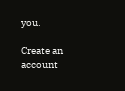you.

Create an account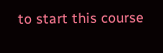to start this course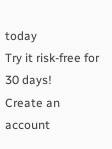today
Try it risk-free for 30 days!
Create an account